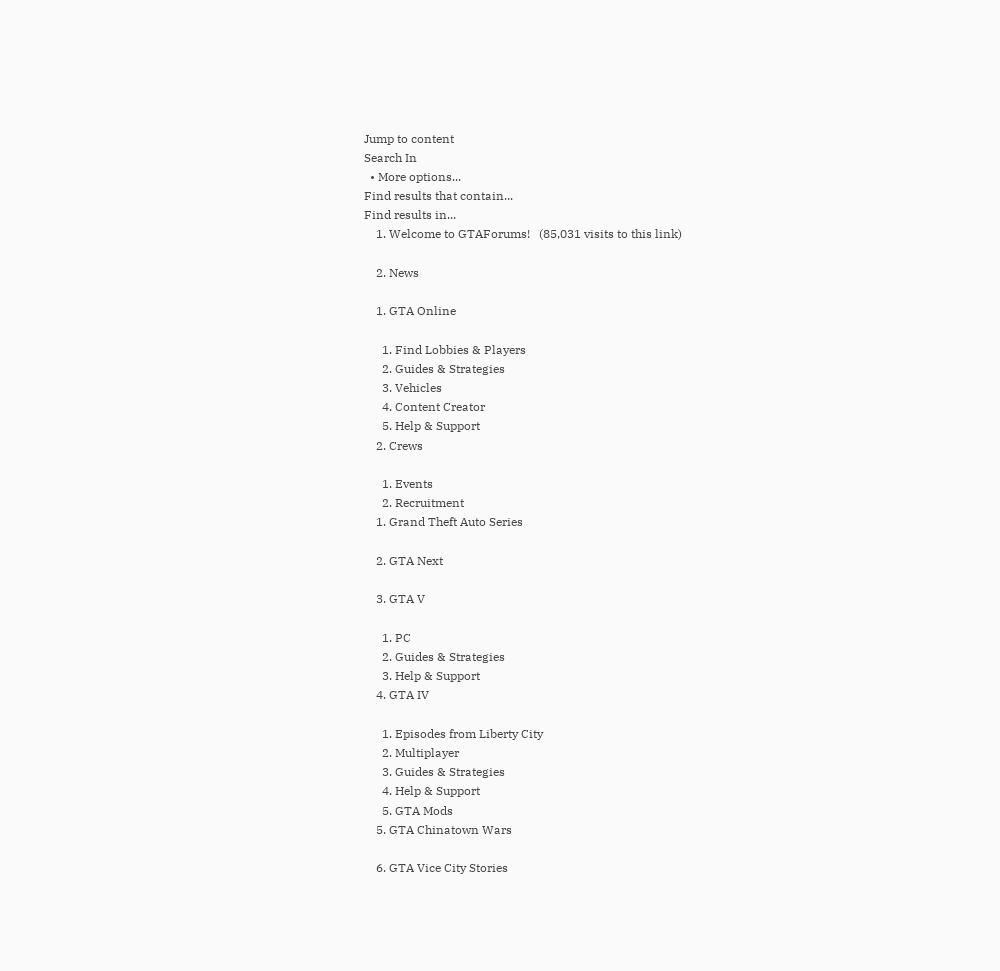Jump to content
Search In
  • More options...
Find results that contain...
Find results in...
    1. Welcome to GTAForums!   (85,031 visits to this link)

    2. News

    1. GTA Online

      1. Find Lobbies & Players
      2. Guides & Strategies
      3. Vehicles
      4. Content Creator
      5. Help & Support
    2. Crews

      1. Events
      2. Recruitment
    1. Grand Theft Auto Series

    2. GTA Next

    3. GTA V

      1. PC
      2. Guides & Strategies
      3. Help & Support
    4. GTA IV

      1. Episodes from Liberty City
      2. Multiplayer
      3. Guides & Strategies
      4. Help & Support
      5. GTA Mods
    5. GTA Chinatown Wars

    6. GTA Vice City Stories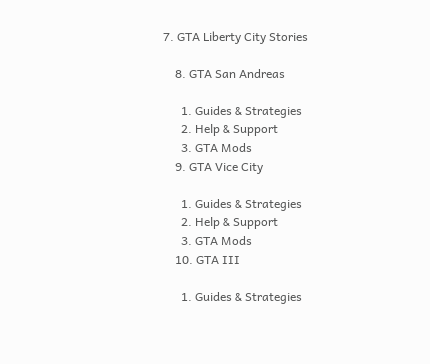7. GTA Liberty City Stories

    8. GTA San Andreas

      1. Guides & Strategies
      2. Help & Support
      3. GTA Mods
    9. GTA Vice City

      1. Guides & Strategies
      2. Help & Support
      3. GTA Mods
    10. GTA III

      1. Guides & Strategies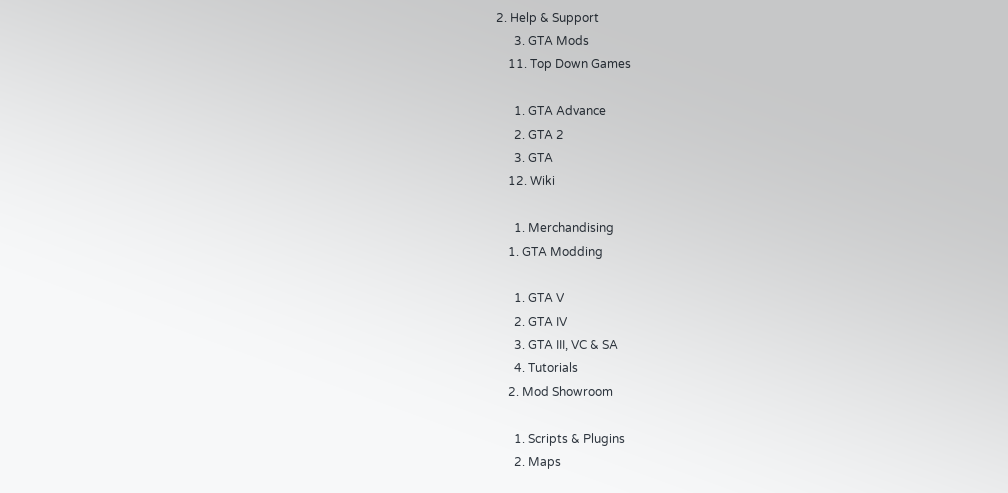2. Help & Support
      3. GTA Mods
    11. Top Down Games

      1. GTA Advance
      2. GTA 2
      3. GTA
    12. Wiki

      1. Merchandising
    1. GTA Modding

      1. GTA V
      2. GTA IV
      3. GTA III, VC & SA
      4. Tutorials
    2. Mod Showroom

      1. Scripts & Plugins
      2. Maps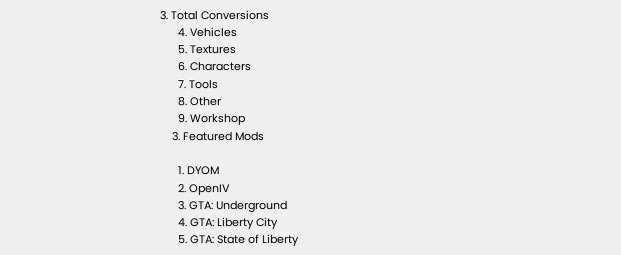3. Total Conversions
      4. Vehicles
      5. Textures
      6. Characters
      7. Tools
      8. Other
      9. Workshop
    3. Featured Mods

      1. DYOM
      2. OpenIV
      3. GTA: Underground
      4. GTA: Liberty City
      5. GTA: State of Liberty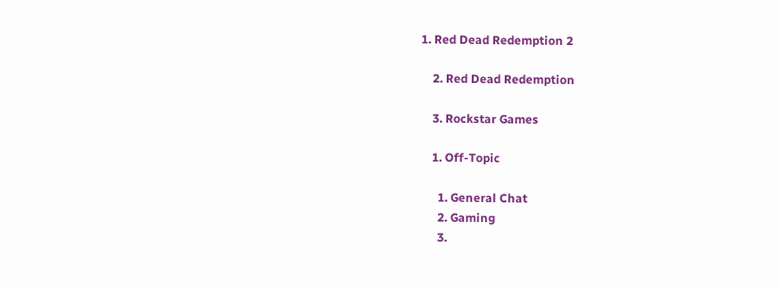1. Red Dead Redemption 2

    2. Red Dead Redemption

    3. Rockstar Games

    1. Off-Topic

      1. General Chat
      2. Gaming
      3.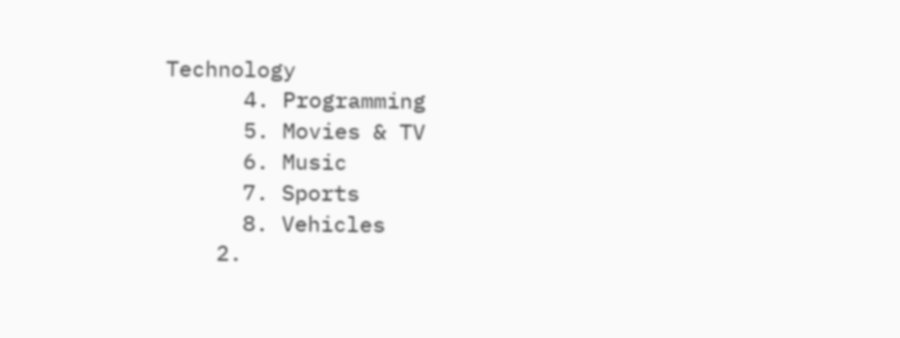Technology
      4. Programming
      5. Movies & TV
      6. Music
      7. Sports
      8. Vehicles
    2.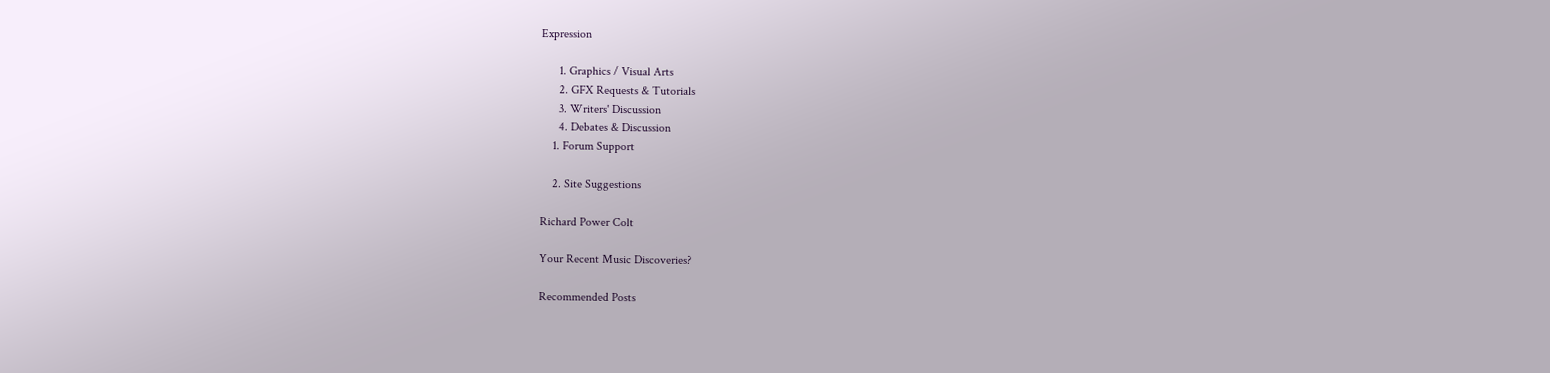Expression

      1. Graphics / Visual Arts
      2. GFX Requests & Tutorials
      3. Writers' Discussion
      4. Debates & Discussion
    1. Forum Support

    2. Site Suggestions

Richard Power Colt

Your Recent Music Discoveries?

Recommended Posts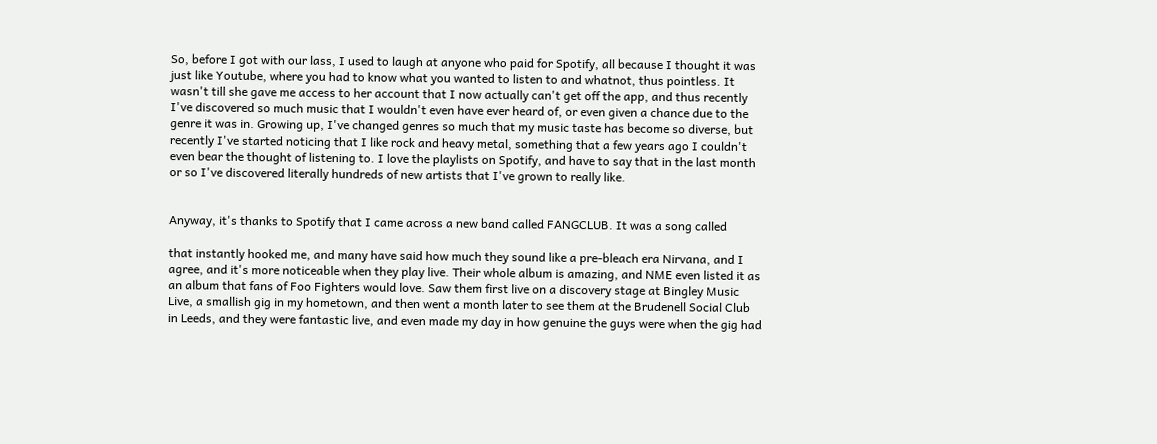So, before I got with our lass, I used to laugh at anyone who paid for Spotify, all because I thought it was just like Youtube, where you had to know what you wanted to listen to and whatnot, thus pointless. It wasn't till she gave me access to her account that I now actually can't get off the app, and thus recently I've discovered so much music that I wouldn't even have ever heard of, or even given a chance due to the genre it was in. Growing up, I've changed genres so much that my music taste has become so diverse, but recently I've started noticing that I like rock and heavy metal, something that a few years ago I couldn't even bear the thought of listening to. I love the playlists on Spotify, and have to say that in the last month or so I've discovered literally hundreds of new artists that I've grown to really like.


Anyway, it's thanks to Spotify that I came across a new band called FANGCLUB. It was a song called

that instantly hooked me, and many have said how much they sound like a pre-bleach era Nirvana, and I agree, and it's more noticeable when they play live. Their whole album is amazing, and NME even listed it as an album that fans of Foo Fighters would love. Saw them first live on a discovery stage at Bingley Music Live, a smallish gig in my hometown, and then went a month later to see them at the Brudenell Social Club in Leeds, and they were fantastic live, and even made my day in how genuine the guys were when the gig had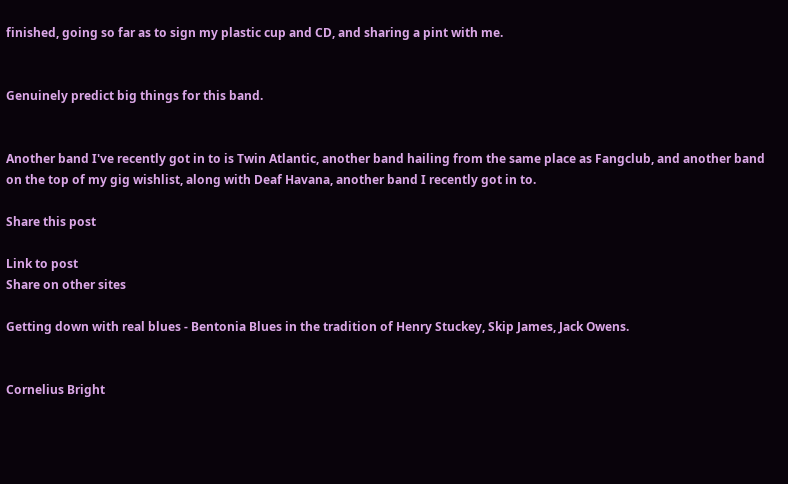finished, going so far as to sign my plastic cup and CD, and sharing a pint with me.


Genuinely predict big things for this band.


Another band I've recently got in to is Twin Atlantic, another band hailing from the same place as Fangclub, and another band on the top of my gig wishlist, along with Deaf Havana, another band I recently got in to.

Share this post

Link to post
Share on other sites

Getting down with real blues - Bentonia Blues in the tradition of Henry Stuckey, Skip James, Jack Owens.


Cornelius Bright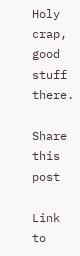Holy crap, good stuff there.

Share this post

Link to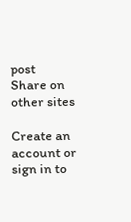post
Share on other sites

Create an account or sign in to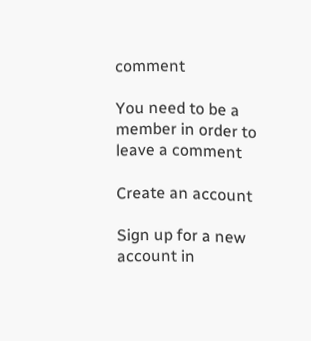comment

You need to be a member in order to leave a comment

Create an account

Sign up for a new account in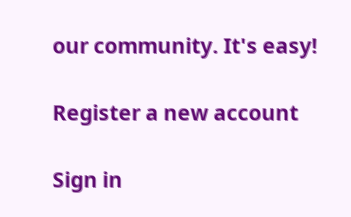our community. It's easy!

Register a new account

Sign in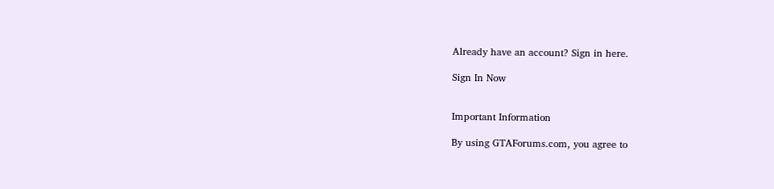Already have an account? Sign in here.

Sign In Now


Important Information

By using GTAForums.com, you agree to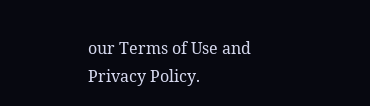our Terms of Use and Privacy Policy.